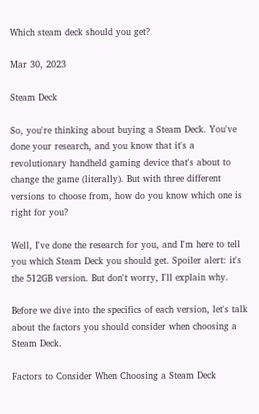Which steam deck should you get?

Mar 30, 2023

Steam Deck

So, you're thinking about buying a Steam Deck. You've done your research, and you know that it's a revolutionary handheld gaming device that's about to change the game (literally). But with three different versions to choose from, how do you know which one is right for you?

Well, I've done the research for you, and I'm here to tell you which Steam Deck you should get. Spoiler alert: it's the 512GB version. But don't worry, I'll explain why.

Before we dive into the specifics of each version, let's talk about the factors you should consider when choosing a Steam Deck.

Factors to Consider When Choosing a Steam Deck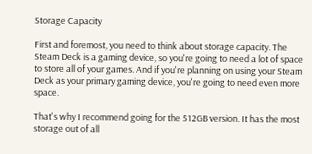Storage Capacity

First and foremost, you need to think about storage capacity. The Steam Deck is a gaming device, so you're going to need a lot of space to store all of your games. And if you're planning on using your Steam Deck as your primary gaming device, you're going to need even more space.

That's why I recommend going for the 512GB version. It has the most storage out of all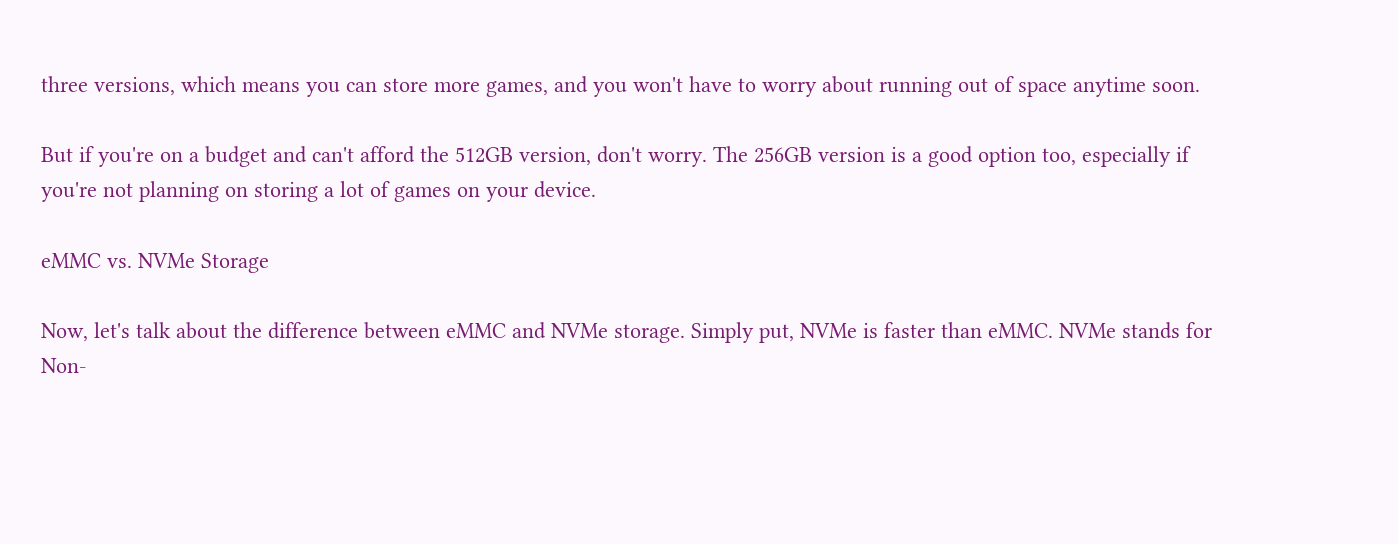three versions, which means you can store more games, and you won't have to worry about running out of space anytime soon.

But if you're on a budget and can't afford the 512GB version, don't worry. The 256GB version is a good option too, especially if you're not planning on storing a lot of games on your device.

eMMC vs. NVMe Storage

Now, let's talk about the difference between eMMC and NVMe storage. Simply put, NVMe is faster than eMMC. NVMe stands for Non-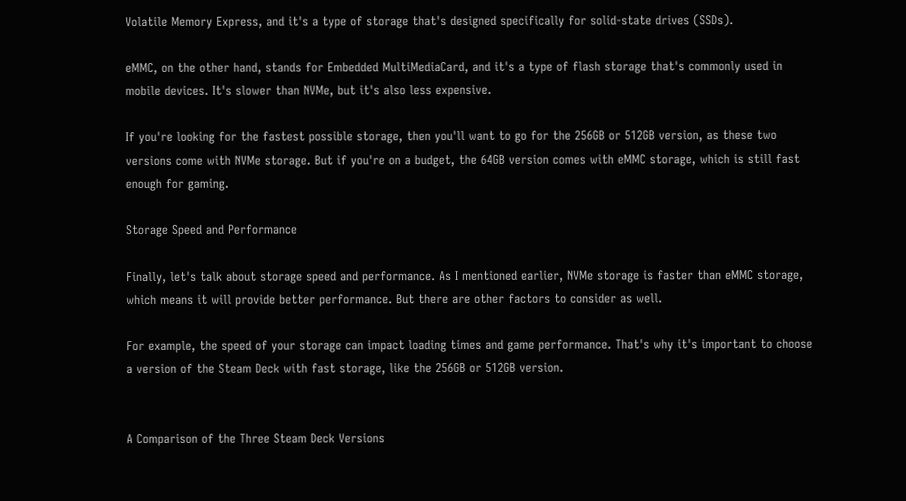Volatile Memory Express, and it's a type of storage that's designed specifically for solid-state drives (SSDs).

eMMC, on the other hand, stands for Embedded MultiMediaCard, and it's a type of flash storage that's commonly used in mobile devices. It's slower than NVMe, but it's also less expensive.

If you're looking for the fastest possible storage, then you'll want to go for the 256GB or 512GB version, as these two versions come with NVMe storage. But if you're on a budget, the 64GB version comes with eMMC storage, which is still fast enough for gaming.

Storage Speed and Performance

Finally, let's talk about storage speed and performance. As I mentioned earlier, NVMe storage is faster than eMMC storage, which means it will provide better performance. But there are other factors to consider as well.

For example, the speed of your storage can impact loading times and game performance. That's why it's important to choose a version of the Steam Deck with fast storage, like the 256GB or 512GB version.


A Comparison of the Three Steam Deck Versions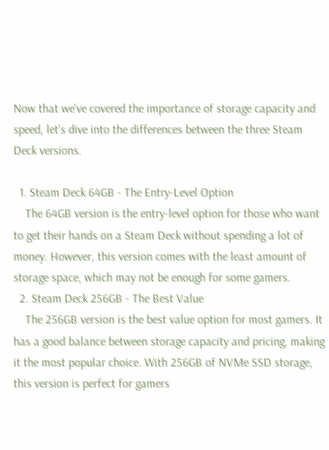Now that we've covered the importance of storage capacity and speed, let's dive into the differences between the three Steam Deck versions.

  1. Steam Deck 64GB - The Entry-Level Option
    The 64GB version is the entry-level option for those who want to get their hands on a Steam Deck without spending a lot of money. However, this version comes with the least amount of storage space, which may not be enough for some gamers.
  2. Steam Deck 256GB - The Best Value
    The 256GB version is the best value option for most gamers. It has a good balance between storage capacity and pricing, making it the most popular choice. With 256GB of NVMe SSD storage, this version is perfect for gamers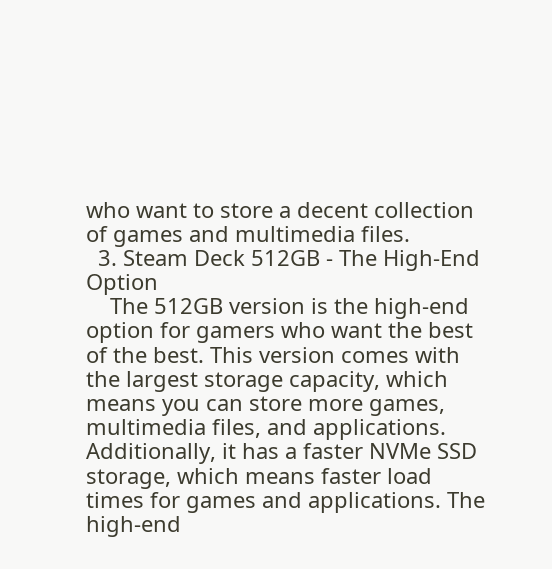who want to store a decent collection of games and multimedia files.
  3. Steam Deck 512GB - The High-End Option
    The 512GB version is the high-end option for gamers who want the best of the best. This version comes with the largest storage capacity, which means you can store more games, multimedia files, and applications. Additionally, it has a faster NVMe SSD storage, which means faster load times for games and applications. The high-end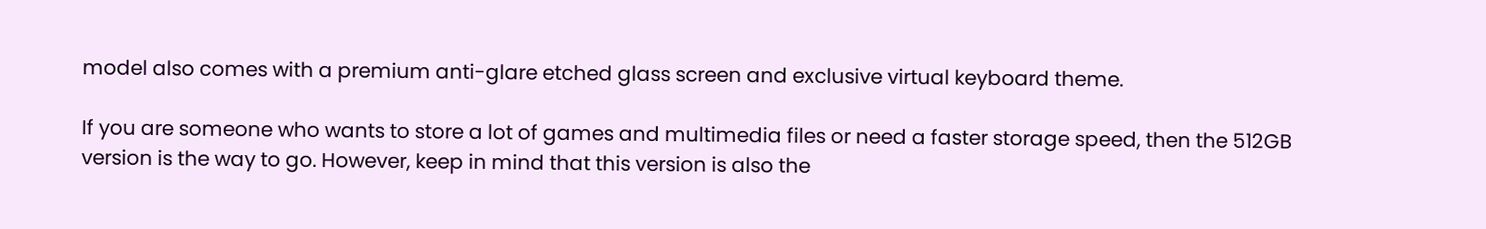model also comes with a premium anti-glare etched glass screen and exclusive virtual keyboard theme.

If you are someone who wants to store a lot of games and multimedia files or need a faster storage speed, then the 512GB version is the way to go. However, keep in mind that this version is also the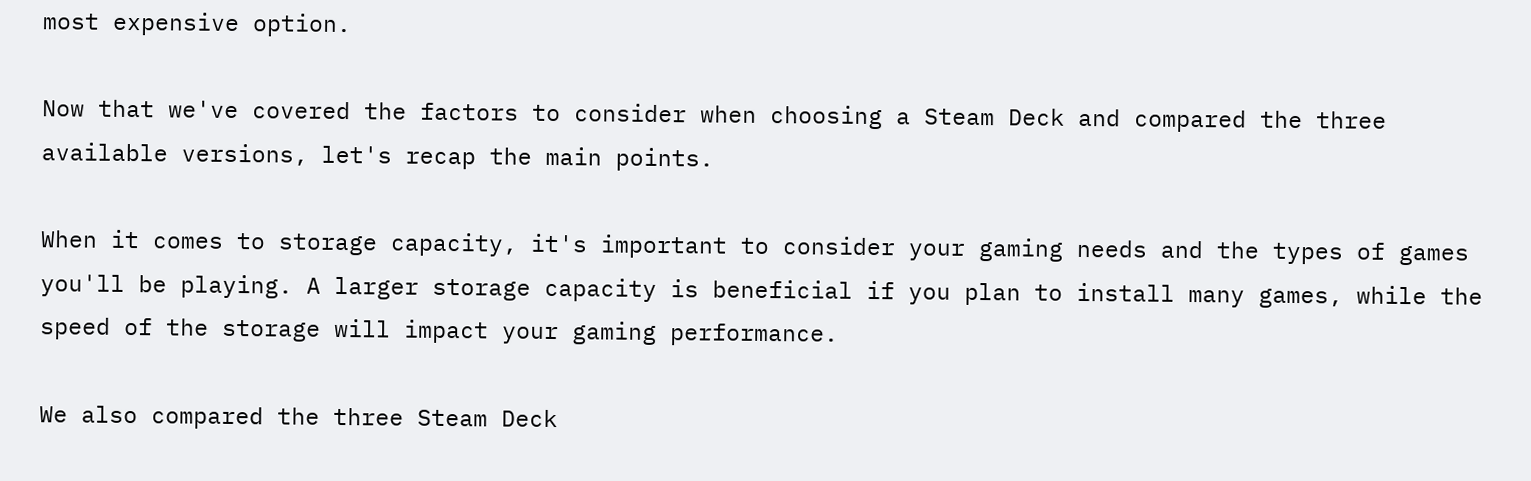most expensive option.

Now that we've covered the factors to consider when choosing a Steam Deck and compared the three available versions, let's recap the main points.

When it comes to storage capacity, it's important to consider your gaming needs and the types of games you'll be playing. A larger storage capacity is beneficial if you plan to install many games, while the speed of the storage will impact your gaming performance.

We also compared the three Steam Deck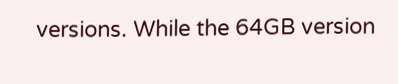versions. While the 64GB version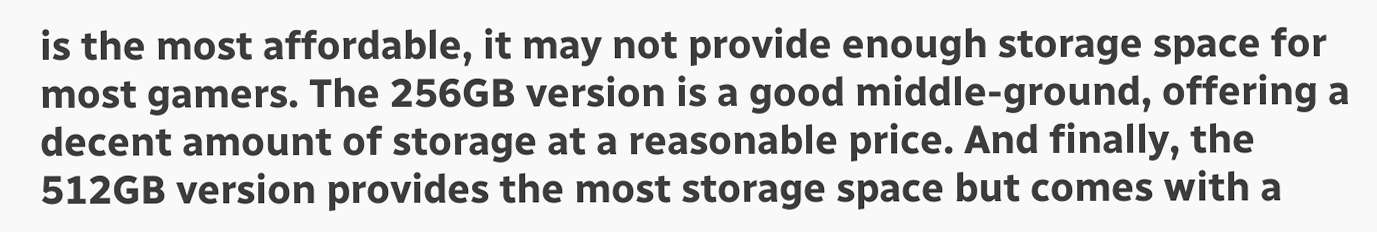is the most affordable, it may not provide enough storage space for most gamers. The 256GB version is a good middle-ground, offering a decent amount of storage at a reasonable price. And finally, the 512GB version provides the most storage space but comes with a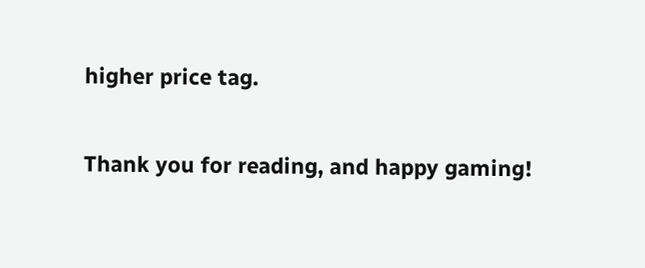higher price tag.

Thank you for reading, and happy gaming!